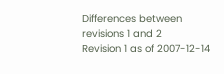Differences between revisions 1 and 2
Revision 1 as of 2007-12-14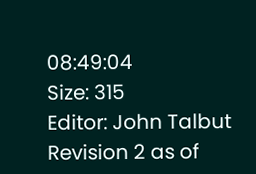08:49:04
Size: 315
Editor: John Talbut
Revision 2 as of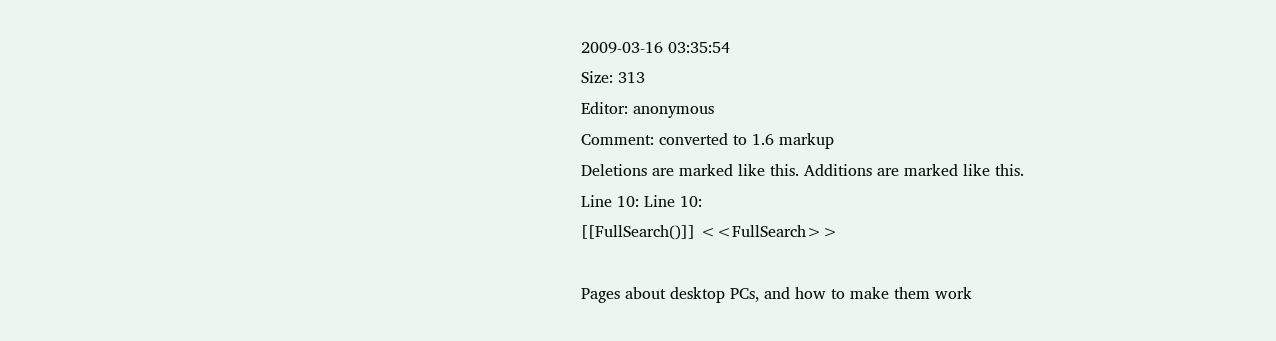2009-03-16 03:35:54
Size: 313
Editor: anonymous
Comment: converted to 1.6 markup
Deletions are marked like this. Additions are marked like this.
Line 10: Line 10:
[[FullSearch()]] <<FullSearch>>

Pages about desktop PCs, and how to make them work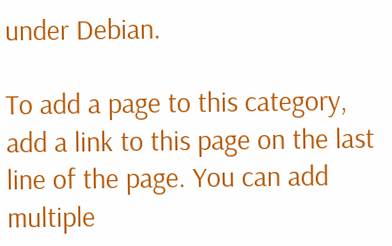under Debian.

To add a page to this category, add a link to this page on the last line of the page. You can add multiple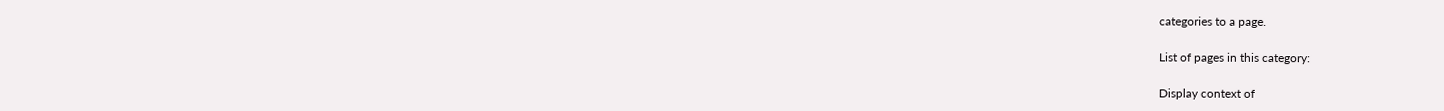categories to a page.

List of pages in this category:

Display context of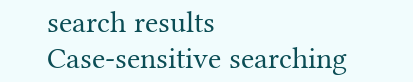search results
Case-sensitive searching